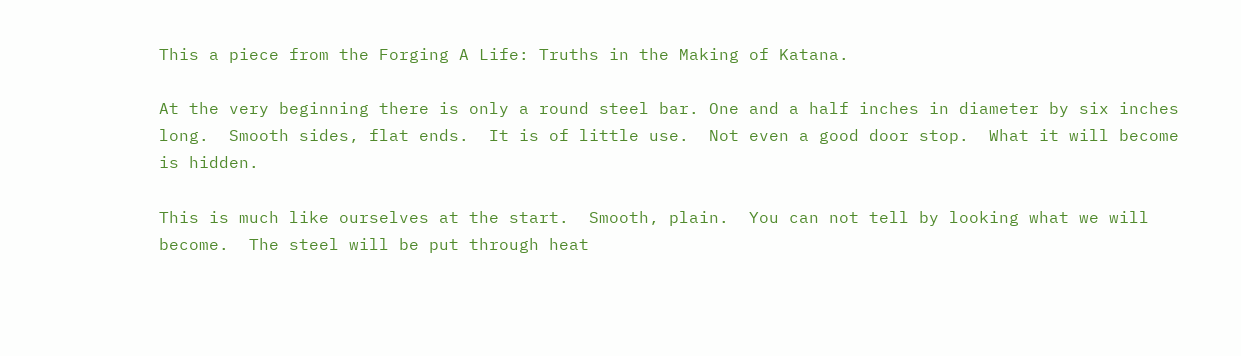This a piece from the Forging A Life: Truths in the Making of Katana.

At the very beginning there is only a round steel bar. One and a half inches in diameter by six inches long.  Smooth sides, flat ends.  It is of little use.  Not even a good door stop.  What it will become is hidden.

This is much like ourselves at the start.  Smooth, plain.  You can not tell by looking what we will become.  The steel will be put through heat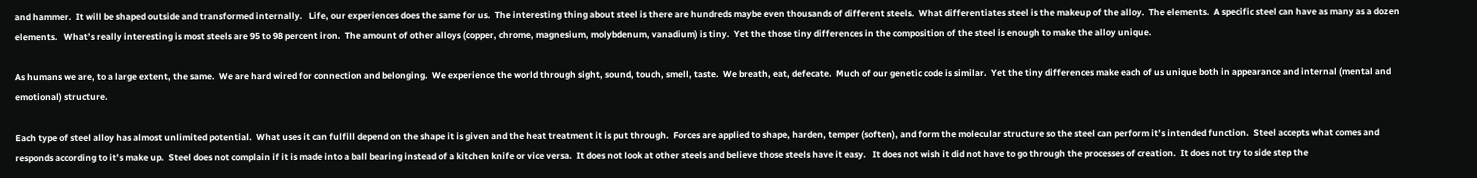and hammer.  It will be shaped outside and transformed internally.   Life, our experiences does the same for us.  The interesting thing about steel is there are hundreds maybe even thousands of different steels.  What differentiates steel is the makeup of the alloy.  The elements.  A specific steel can have as many as a dozen elements.   What’s really interesting is most steels are 95 to 98 percent iron.  The amount of other alloys (copper, chrome, magnesium, molybdenum, vanadium) is tiny.  Yet the those tiny differences in the composition of the steel is enough to make the alloy unique.

As humans we are, to a large extent, the same.  We are hard wired for connection and belonging.  We experience the world through sight, sound, touch, smell, taste.  We breath, eat, defecate.  Much of our genetic code is similar.  Yet the tiny differences make each of us unique both in appearance and internal (mental and emotional) structure.

Each type of steel alloy has almost unlimited potential.  What uses it can fulfill depend on the shape it is given and the heat treatment it is put through.  Forces are applied to shape, harden, temper (soften), and form the molecular structure so the steel can perform it’s intended function.  Steel accepts what comes and responds according to it’s make up.  Steel does not complain if it is made into a ball bearing instead of a kitchen knife or vice versa.  It does not look at other steels and believe those steels have it easy.   It does not wish it did not have to go through the processes of creation.  It does not try to side step the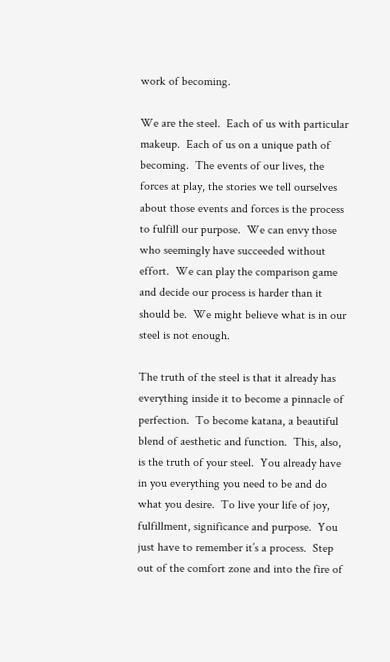work of becoming.

We are the steel.  Each of us with particular makeup.  Each of us on a unique path of becoming.  The events of our lives, the forces at play, the stories we tell ourselves about those events and forces is the process to fulfill our purpose.  We can envy those who seemingly have succeeded without effort.  We can play the comparison game and decide our process is harder than it should be.  We might believe what is in our steel is not enough.

The truth of the steel is that it already has everything inside it to become a pinnacle of perfection.  To become katana, a beautiful blend of aesthetic and function.  This, also, is the truth of your steel.  You already have in you everything you need to be and do what you desire.  To live your life of joy, fulfillment, significance and purpose.  You just have to remember it’s a process.  Step out of the comfort zone and into the fire of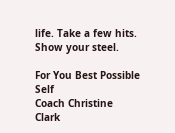life. Take a few hits.   Show your steel.

For You Best Possible Self
Coach Christine Clark